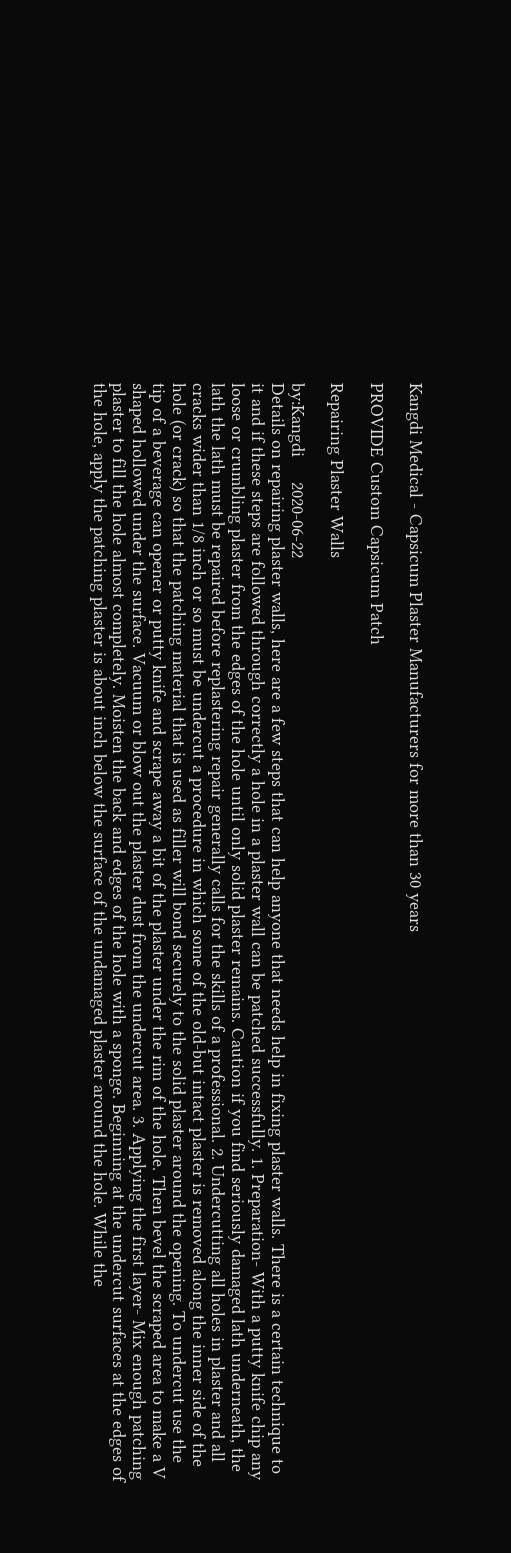Kangdi Medical - Capsicum Plaster Manufacturers for more than 30 years

PROVIDE Custom Capsicum Patch

Repairing Plaster Walls

by:Kangdi     2020-06-22
Details on repairing plaster walls, here are a few steps that can help anyone that needs help in fixing plaster walls. There is a certain technique to it and if these steps are followed through correctly a hole in a plaster wall can be patched successfully. 1. Preparation- With a putty knife chip any loose or crumbling plaster from the edges of the hole until only solid plaster remains. Caution if you find seriously damaged lath underneath, the lath the lath must be repaired before replastering repair generally calls for the skills of a professional. 2. Undercutting all holes in plaster and all cracks wider than 1/8 inch or so must be undercut a procedure in which some of the old-but intact plaster is removed along the inner side of the hole (or crack) so that the patching material that is used as filler will bond securely to the solid plaster around the opening. To undercut use the tip of a beverage can opener or putty knife and scrape away a bit of the plaster under the rim of the hole. Then bevel the scraped area to make a V shaped hollowed under the surface. Vacuum or blow out the plaster dust from the undercut area. 3. Applying the first layer- Mix enough patching plaster to fill the hole almost completely. Moisten the back and edges of the hole with a sponge. Beginning at the undercut surfaces at the edges of the hole, apply the patching plaster is about inch below the surface of the undamaged plaster around the hole. While the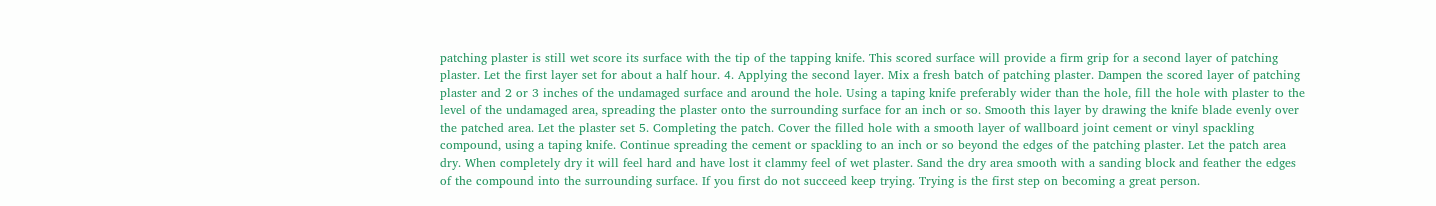patching plaster is still wet score its surface with the tip of the tapping knife. This scored surface will provide a firm grip for a second layer of patching plaster. Let the first layer set for about a half hour. 4. Applying the second layer. Mix a fresh batch of patching plaster. Dampen the scored layer of patching plaster and 2 or 3 inches of the undamaged surface and around the hole. Using a taping knife preferably wider than the hole, fill the hole with plaster to the level of the undamaged area, spreading the plaster onto the surrounding surface for an inch or so. Smooth this layer by drawing the knife blade evenly over the patched area. Let the plaster set 5. Completing the patch. Cover the filled hole with a smooth layer of wallboard joint cement or vinyl spackling compound, using a taping knife. Continue spreading the cement or spackling to an inch or so beyond the edges of the patching plaster. Let the patch area dry. When completely dry it will feel hard and have lost it clammy feel of wet plaster. Sand the dry area smooth with a sanding block and feather the edges of the compound into the surrounding surface. If you first do not succeed keep trying. Trying is the first step on becoming a great person.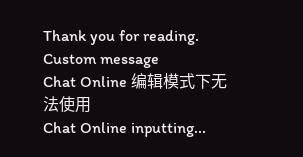Thank you for reading.
Custom message
Chat Online 编辑模式下无法使用
Chat Online inputting...